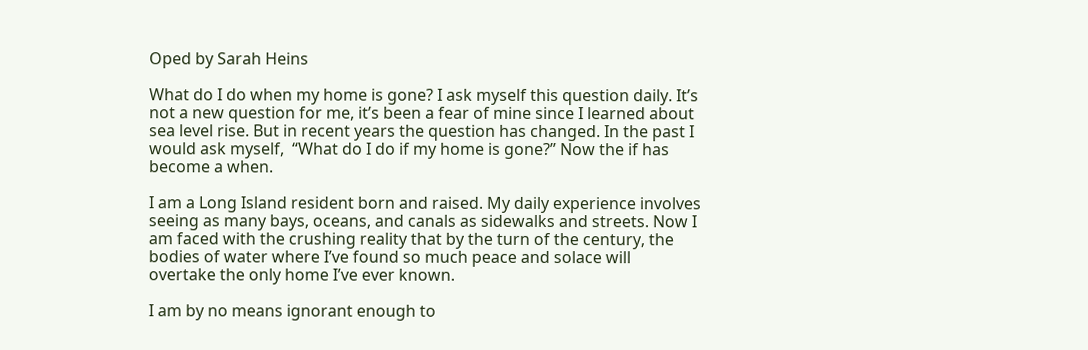Oped by Sarah Heins

What do I do when my home is gone? I ask myself this question daily. It’s not a new question for me, it’s been a fear of mine since I learned about sea level rise. But in recent years the question has changed. In the past I would ask myself,  “What do I do if my home is gone?” Now the if has become a when.

I am a Long Island resident born and raised. My daily experience involves seeing as many bays, oceans, and canals as sidewalks and streets. Now I am faced with the crushing reality that by the turn of the century, the bodies of water where I’ve found so much peace and solace will overtake the only home I’ve ever known.

I am by no means ignorant enough to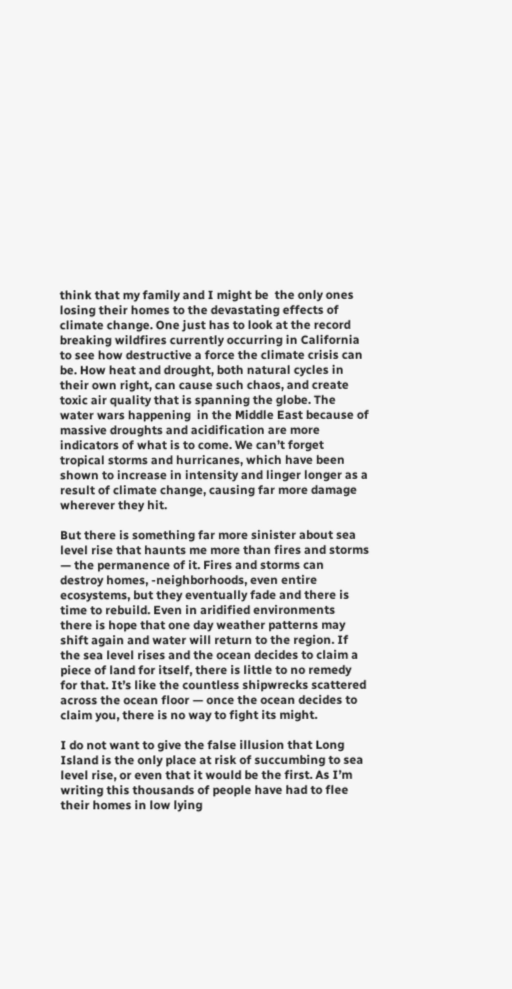think that my family and I might be  the only ones losing their homes to the devastating effects of climate change. One just has to look at the record breaking wildfires currently occurring in California to see how destructive a force the climate crisis can be. How heat and drought, both natural cycles in their own right, can cause such chaos, and create toxic air quality that is spanning the globe. The water wars happening  in the Middle East because of massive droughts and acidification are more indicators of what is to come. We can’t forget tropical storms and hurricanes, which have been shown to increase in intensity and linger longer as a result of climate change, causing far more damage wherever they hit.

But there is something far more sinister about sea level rise that haunts me more than fires and storms — the permanence of it. Fires and storms can destroy homes, -neighborhoods, even entire ecosystems, but they eventually fade and there is time to rebuild. Even in aridified environments there is hope that one day weather patterns may shift again and water will return to the region. If the sea level rises and the ocean decides to claim a piece of land for itself, there is little to no remedy for that. It’s like the countless shipwrecks scattered across the ocean floor — once the ocean decides to claim you, there is no way to fight its might.

I do not want to give the false illusion that Long Island is the only place at risk of succumbing to sea level rise, or even that it would be the first. As I’m writing this thousands of people have had to flee their homes in low lying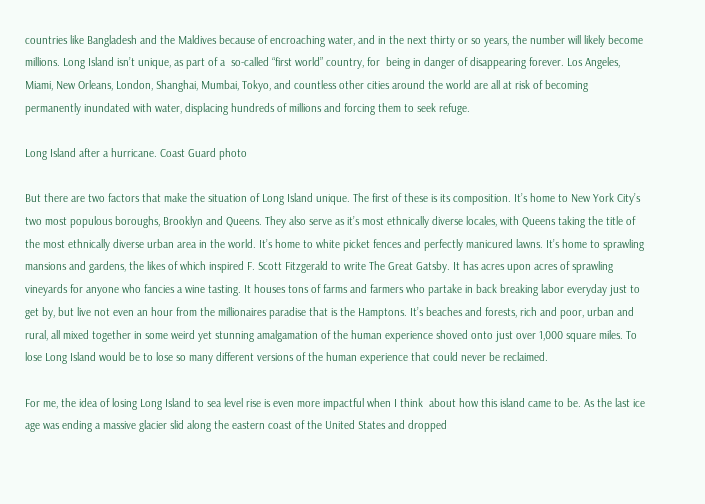countries like Bangladesh and the Maldives because of encroaching water, and in the next thirty or so years, the number will likely become millions. Long Island isn’t unique, as part of a  so-called “first world” country, for  being in danger of disappearing forever. Los Angeles, Miami, New Orleans, London, Shanghai, Mumbai, Tokyo, and countless other cities around the world are all at risk of becoming permanently inundated with water, displacing hundreds of millions and forcing them to seek refuge.

Long Island after a hurricane. Coast Guard photo

But there are two factors that make the situation of Long Island unique. The first of these is its composition. It’s home to New York City’s two most populous boroughs, Brooklyn and Queens. They also serve as it’s most ethnically diverse locales, with Queens taking the title of the most ethnically diverse urban area in the world. It’s home to white picket fences and perfectly manicured lawns. It’s home to sprawling mansions and gardens, the likes of which inspired F. Scott Fitzgerald to write The Great Gatsby. It has acres upon acres of sprawling vineyards for anyone who fancies a wine tasting. It houses tons of farms and farmers who partake in back breaking labor everyday just to get by, but live not even an hour from the millionaires paradise that is the Hamptons. It’s beaches and forests, rich and poor, urban and rural, all mixed together in some weird yet stunning amalgamation of the human experience shoved onto just over 1,000 square miles. To lose Long Island would be to lose so many different versions of the human experience that could never be reclaimed.

For me, the idea of losing Long Island to sea level rise is even more impactful when I think  about how this island came to be. As the last ice age was ending a massive glacier slid along the eastern coast of the United States and dropped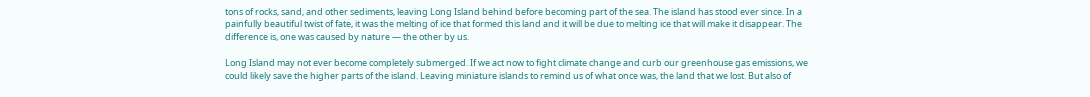tons of rocks, sand, and other sediments, leaving Long Island behind before becoming part of the sea. The island has stood ever since. In a painfully beautiful twist of fate, it was the melting of ice that formed this land and it will be due to melting ice that will make it disappear. The difference is, one was caused by nature — the other by us.

Long Island may not ever become completely submerged. If we act now to fight climate change and curb our greenhouse gas emissions, we could likely save the higher parts of the island. Leaving miniature islands to remind us of what once was, the land that we lost. But also of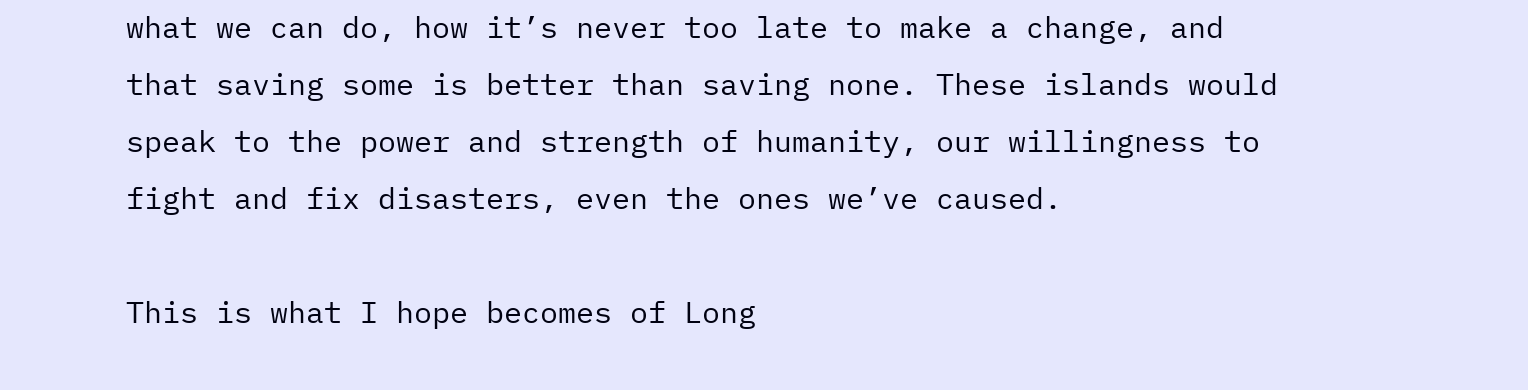what we can do, how it’s never too late to make a change, and that saving some is better than saving none. These islands would speak to the power and strength of humanity, our willingness to fight and fix disasters, even the ones we’ve caused.

This is what I hope becomes of Long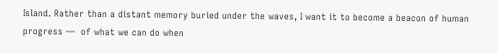Island. Rather than a distant memory buried under the waves, I want it to become a beacon of human progress —  of what we can do when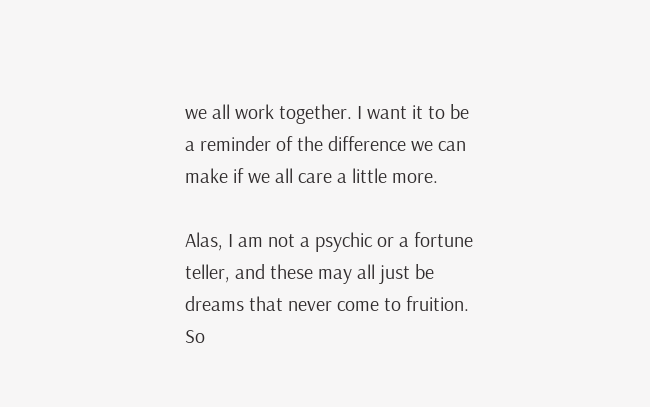we all work together. I want it to be a reminder of the difference we can make if we all care a little more.

Alas, I am not a psychic or a fortune teller, and these may all just be dreams that never come to fruition. So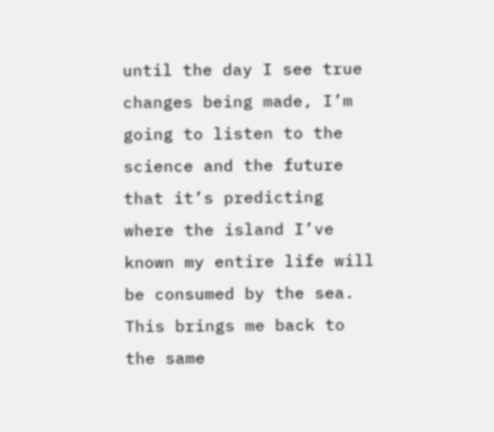until the day I see true changes being made, I’m going to listen to the science and the future that it’s predicting where the island I’ve known my entire life will be consumed by the sea. This brings me back to the same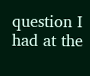question I had at the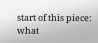start of this piece: what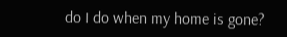do I do when my home is gone?